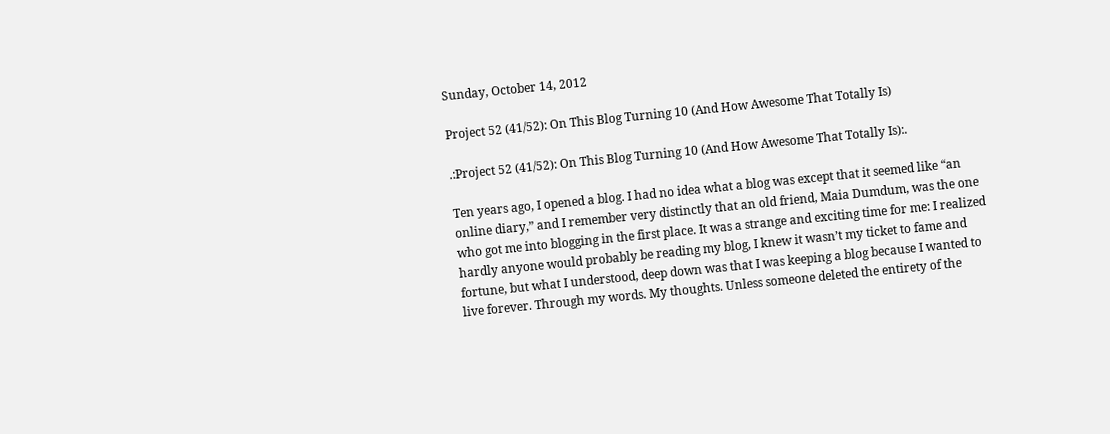Sunday, October 14, 2012

Project 52 (41/52): On This Blog Turning 10 (And How Awesome That Totally Is)

.:Project 52 (41/52): On This Blog Turning 10 (And How Awesome That Totally Is):.

Ten years ago, I opened a blog. I had no idea what a blog was except that it seemed like “an online diary,” and I remember very distinctly that an old friend, Maia Dumdum, was the one who got me into blogging in the first place. It was a strange and exciting time for me: I realized hardly anyone would probably be reading my blog, I knew it wasn’t my ticket to fame and fortune, but what I understood, deep down was that I was keeping a blog because I wanted to live forever. Through my words. My thoughts. Unless someone deleted the entirety of the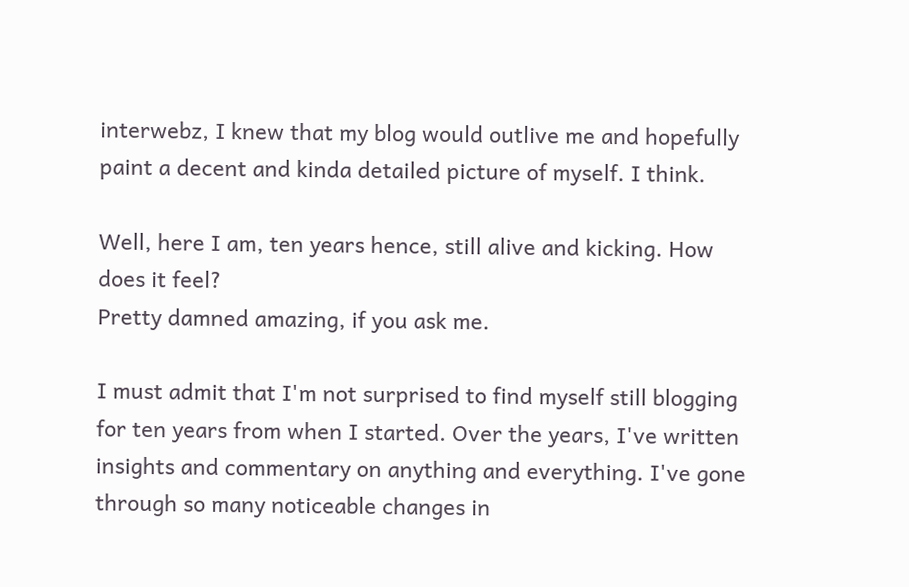interwebz, I knew that my blog would outlive me and hopefully paint a decent and kinda detailed picture of myself. I think.

Well, here I am, ten years hence, still alive and kicking. How does it feel?
Pretty damned amazing, if you ask me.

I must admit that I'm not surprised to find myself still blogging for ten years from when I started. Over the years, I've written insights and commentary on anything and everything. I've gone through so many noticeable changes in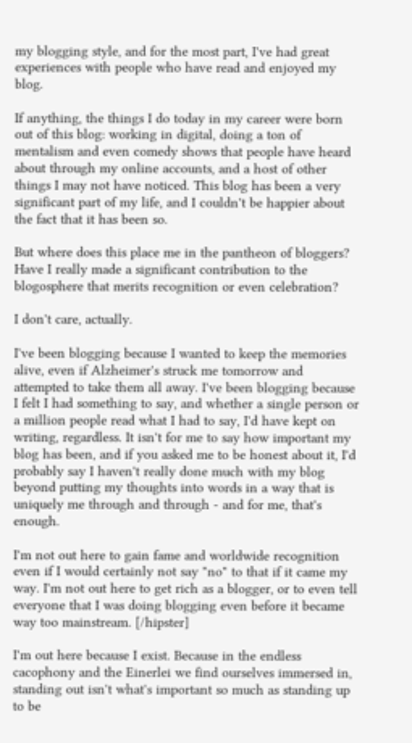my blogging style, and for the most part, I've had great experiences with people who have read and enjoyed my blog.

If anything, the things I do today in my career were born out of this blog: working in digital, doing a ton of mentalism and even comedy shows that people have heard about through my online accounts, and a host of other things I may not have noticed. This blog has been a very significant part of my life, and I couldn't be happier about the fact that it has been so.

But where does this place me in the pantheon of bloggers? Have I really made a significant contribution to the blogosphere that merits recognition or even celebration?

I don't care, actually.

I've been blogging because I wanted to keep the memories alive, even if Alzheimer's struck me tomorrow and attempted to take them all away. I've been blogging because I felt I had something to say, and whether a single person or a million people read what I had to say, I'd have kept on writing, regardless. It isn't for me to say how important my blog has been, and if you asked me to be honest about it, I'd probably say I haven't really done much with my blog beyond putting my thoughts into words in a way that is uniquely me through and through - and for me, that's enough.

I'm not out here to gain fame and worldwide recognition even if I would certainly not say "no" to that if it came my way. I'm not out here to get rich as a blogger, or to even tell everyone that I was doing blogging even before it became way too mainstream. [/hipster]

I'm out here because I exist. Because in the endless cacophony and the Einerlei we find ourselves immersed in, standing out isn't what's important so much as standing up to be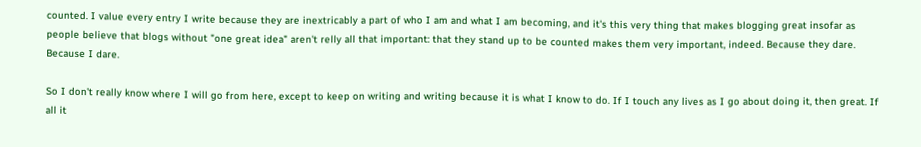counted. I value every entry I write because they are inextricably a part of who I am and what I am becoming, and it's this very thing that makes blogging great insofar as people believe that blogs without "one great idea" aren't relly all that important: that they stand up to be counted makes them very important, indeed. Because they dare. Because I dare.

So I don't really know where I will go from here, except to keep on writing and writing because it is what I know to do. If I touch any lives as I go about doing it, then great. If all it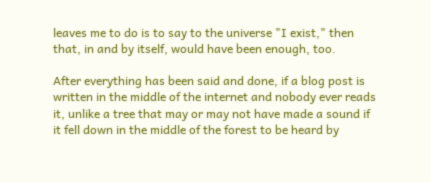leaves me to do is to say to the universe "I exist," then that, in and by itself, would have been enough, too.

After everything has been said and done, if a blog post is written in the middle of the internet and nobody ever reads it, unlike a tree that may or may not have made a sound if it fell down in the middle of the forest to be heard by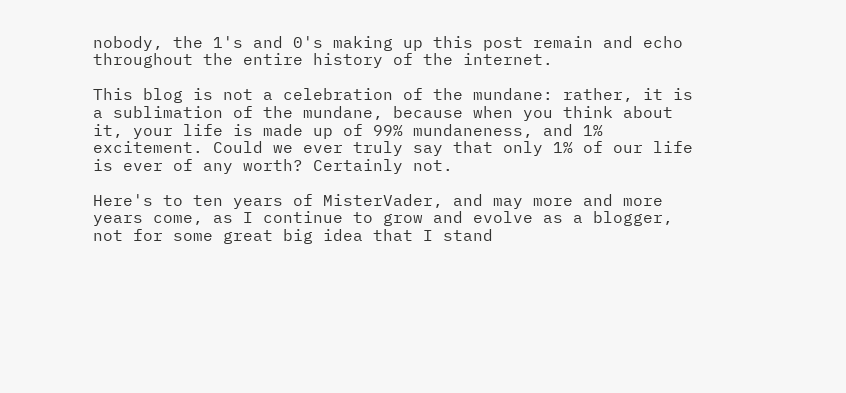nobody, the 1's and 0's making up this post remain and echo throughout the entire history of the internet.

This blog is not a celebration of the mundane: rather, it is a sublimation of the mundane, because when you think about it, your life is made up of 99% mundaneness, and 1% excitement. Could we ever truly say that only 1% of our life is ever of any worth? Certainly not.

Here's to ten years of MisterVader, and may more and more years come, as I continue to grow and evolve as a blogger, not for some great big idea that I stand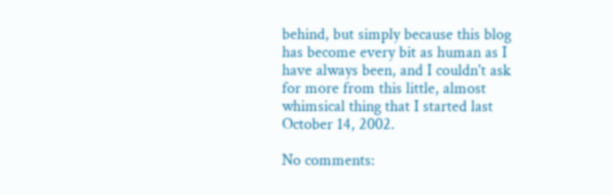behind, but simply because this blog has become every bit as human as I have always been, and I couldn't ask for more from this little, almost whimsical thing that I started last October 14, 2002.

No comments: